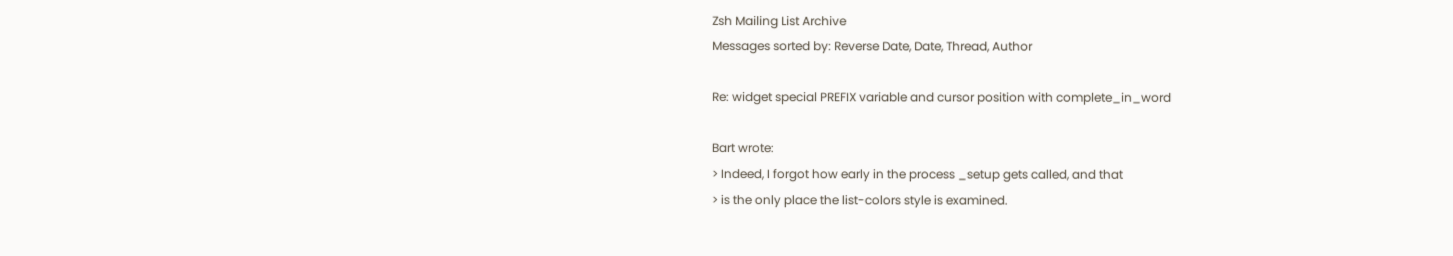Zsh Mailing List Archive
Messages sorted by: Reverse Date, Date, Thread, Author

Re: widget special PREFIX variable and cursor position with complete_in_word

Bart wrote:
> Indeed, I forgot how early in the process _setup gets called, and that
> is the only place the list-colors style is examined.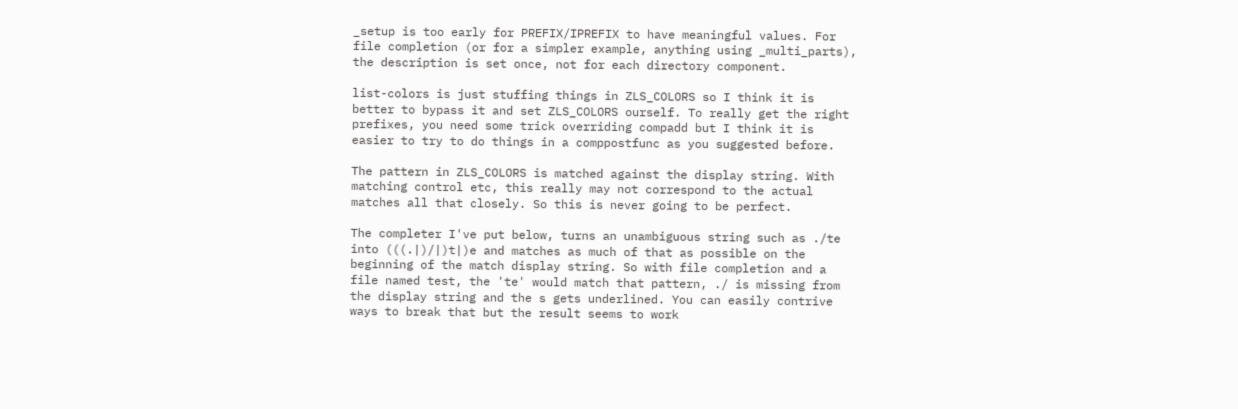_setup is too early for PREFIX/IPREFIX to have meaningful values. For
file completion (or for a simpler example, anything using _multi_parts),
the description is set once, not for each directory component.

list-colors is just stuffing things in ZLS_COLORS so I think it is
better to bypass it and set ZLS_COLORS ourself. To really get the right
prefixes, you need some trick overriding compadd but I think it is
easier to try to do things in a comppostfunc as you suggested before.

The pattern in ZLS_COLORS is matched against the display string. With
matching control etc, this really may not correspond to the actual
matches all that closely. So this is never going to be perfect.

The completer I've put below, turns an unambiguous string such as ./te
into (((.|)/|)t|)e and matches as much of that as possible on the
beginning of the match display string. So with file completion and a
file named test, the 'te' would match that pattern, ./ is missing from
the display string and the s gets underlined. You can easily contrive
ways to break that but the result seems to work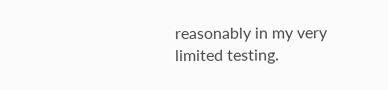reasonably in my very
limited testing.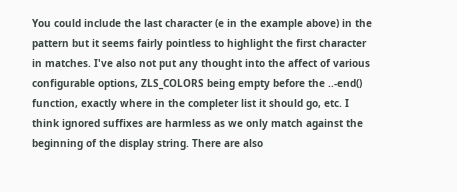You could include the last character (e in the example above) in the
pattern but it seems fairly pointless to highlight the first character
in matches. I've also not put any thought into the affect of various
configurable options, ZLS_COLORS being empty before the ..-end()
function, exactly where in the completer list it should go, etc. I
think ignored suffixes are harmless as we only match against the
beginning of the display string. There are also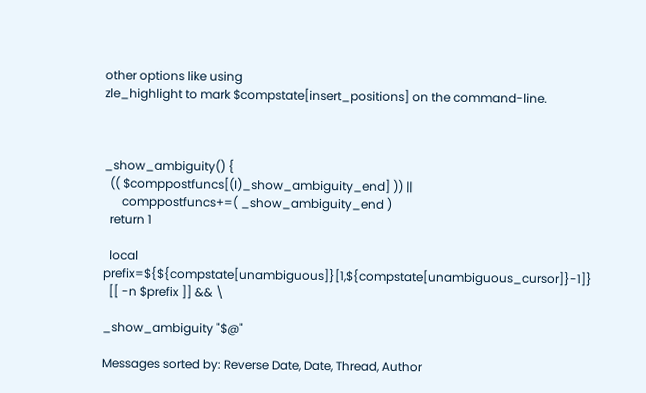other options like using
zle_highlight to mark $compstate[insert_positions] on the command-line.



_show_ambiguity() {
  (( $comppostfuncs[(I)_show_ambiguity_end] )) ||
      comppostfuncs+=( _show_ambiguity_end )
  return 1

  local prefix=${${compstate[unambiguous]}[1,${compstate[unambiguous_cursor]}-1]}
  [[ -n $prefix ]] && \

_show_ambiguity "$@"

Messages sorted by: Reverse Date, Date, Thread, Author